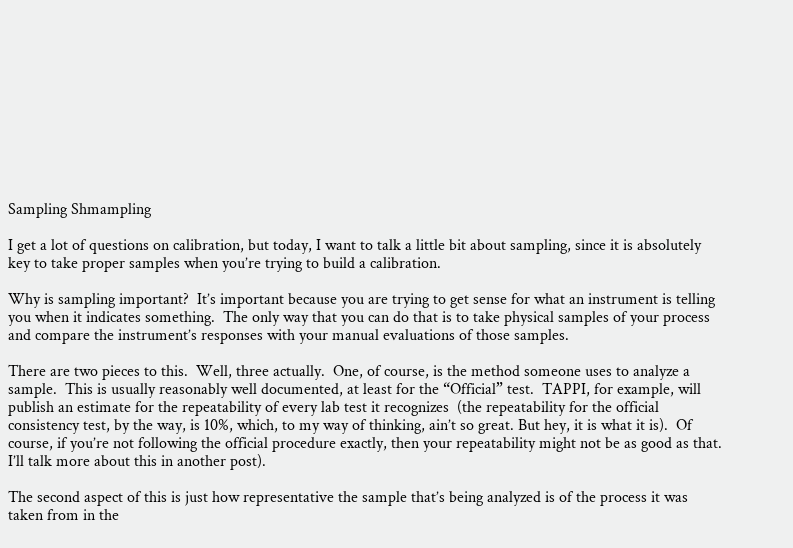Sampling Shmampling

I get a lot of questions on calibration, but today, I want to talk a little bit about sampling, since it is absolutely key to take proper samples when you’re trying to build a calibration.

Why is sampling important?  It’s important because you are trying to get sense for what an instrument is telling you when it indicates something.  The only way that you can do that is to take physical samples of your process and compare the instrument’s responses with your manual evaluations of those samples.

There are two pieces to this.  Well, three actually.  One, of course, is the method someone uses to analyze a sample.  This is usually reasonably well documented, at least for the “Official” test.  TAPPI, for example, will publish an estimate for the repeatability of every lab test it recognizes  (the repeatability for the official consistency test, by the way, is 10%, which, to my way of thinking, ain’t so great. But hey, it is what it is).  Of course, if you’re not following the official procedure exactly, then your repeatability might not be as good as that.   I’ll talk more about this in another post).

The second aspect of this is just how representative the sample that’s being analyzed is of the process it was taken from in the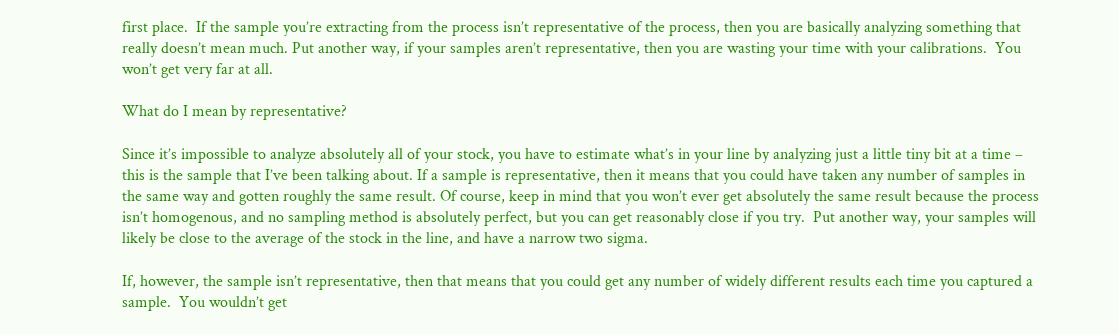first place.  If the sample you’re extracting from the process isn’t representative of the process, then you are basically analyzing something that really doesn’t mean much. Put another way, if your samples aren’t representative, then you are wasting your time with your calibrations.  You won’t get very far at all.

What do I mean by representative?

Since it’s impossible to analyze absolutely all of your stock, you have to estimate what’s in your line by analyzing just a little tiny bit at a time – this is the sample that I’ve been talking about. If a sample is representative, then it means that you could have taken any number of samples in the same way and gotten roughly the same result. Of course, keep in mind that you won’t ever get absolutely the same result because the process isn’t homogenous, and no sampling method is absolutely perfect, but you can get reasonably close if you try.  Put another way, your samples will likely be close to the average of the stock in the line, and have a narrow two sigma.

If, however, the sample isn’t representative, then that means that you could get any number of widely different results each time you captured a sample.  You wouldn’t get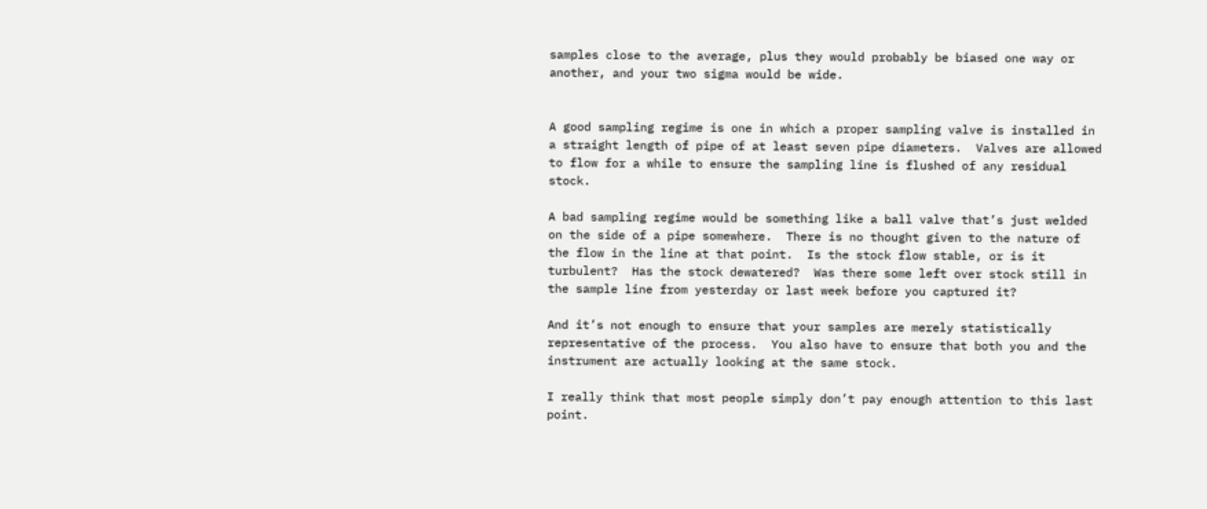samples close to the average, plus they would probably be biased one way or another, and your two sigma would be wide.


A good sampling regime is one in which a proper sampling valve is installed in a straight length of pipe of at least seven pipe diameters.  Valves are allowed to flow for a while to ensure the sampling line is flushed of any residual stock.

A bad sampling regime would be something like a ball valve that’s just welded on the side of a pipe somewhere.  There is no thought given to the nature of the flow in the line at that point.  Is the stock flow stable, or is it turbulent?  Has the stock dewatered?  Was there some left over stock still in the sample line from yesterday or last week before you captured it?

And it’s not enough to ensure that your samples are merely statistically representative of the process.  You also have to ensure that both you and the instrument are actually looking at the same stock.

I really think that most people simply don’t pay enough attention to this last point.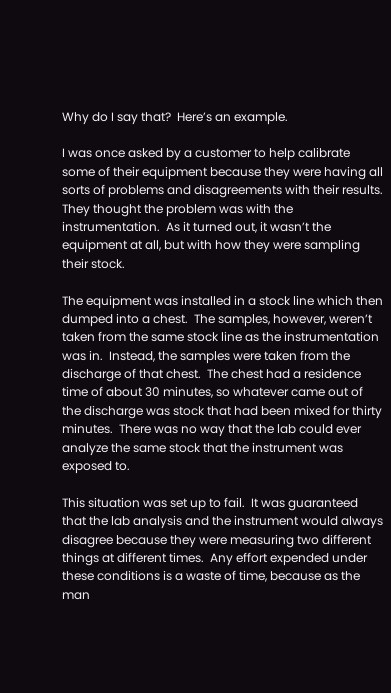Why do I say that?  Here’s an example.

I was once asked by a customer to help calibrate some of their equipment because they were having all sorts of problems and disagreements with their results.  They thought the problem was with the instrumentation.  As it turned out, it wasn’t the equipment at all, but with how they were sampling their stock.

The equipment was installed in a stock line which then dumped into a chest.  The samples, however, weren’t taken from the same stock line as the instrumentation was in.  Instead, the samples were taken from the discharge of that chest.  The chest had a residence time of about 30 minutes, so whatever came out of the discharge was stock that had been mixed for thirty minutes.  There was no way that the lab could ever analyze the same stock that the instrument was exposed to.

This situation was set up to fail.  It was guaranteed that the lab analysis and the instrument would always disagree because they were measuring two different things at different times.  Any effort expended under these conditions is a waste of time, because as the man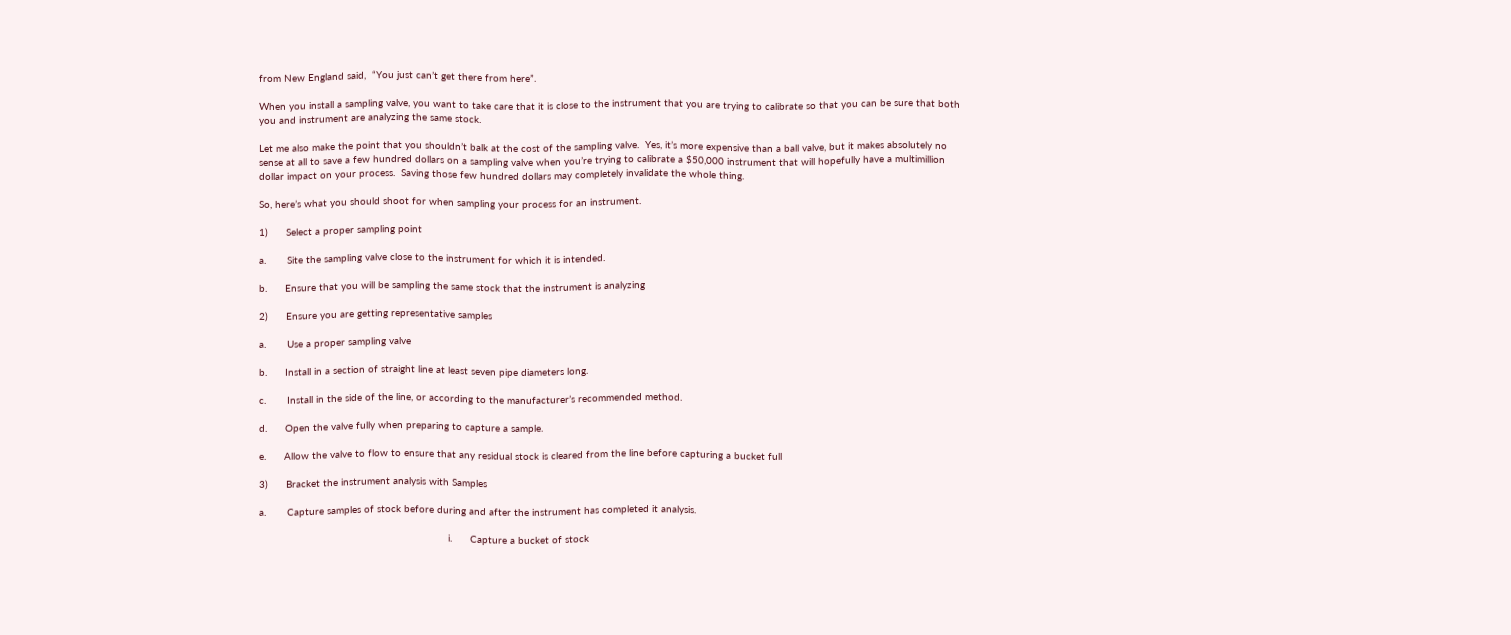from New England said,  “You just can’t get there from here”.

When you install a sampling valve, you want to take care that it is close to the instrument that you are trying to calibrate so that you can be sure that both you and instrument are analyzing the same stock.

Let me also make the point that you shouldn’t balk at the cost of the sampling valve.  Yes, it’s more expensive than a ball valve, but it makes absolutely no sense at all to save a few hundred dollars on a sampling valve when you’re trying to calibrate a $50,000 instrument that will hopefully have a multimillion dollar impact on your process.  Saving those few hundred dollars may completely invalidate the whole thing.

So, here’s what you should shoot for when sampling your process for an instrument.

1)      Select a proper sampling point

a.       Site the sampling valve close to the instrument for which it is intended.

b.      Ensure that you will be sampling the same stock that the instrument is analyzing

2)      Ensure you are getting representative samples

a.       Use a proper sampling valve

b.      Install in a section of straight line at least seven pipe diameters long.

c.       Install in the side of the line, or according to the manufacturer’s recommended method.

d.      Open the valve fully when preparing to capture a sample.

e.      Allow the valve to flow to ensure that any residual stock is cleared from the line before capturing a bucket full

3)      Bracket the instrument analysis with Samples

a.       Capture samples of stock before during and after the instrument has completed it analysis.

                                                               i.      Capture a bucket of stock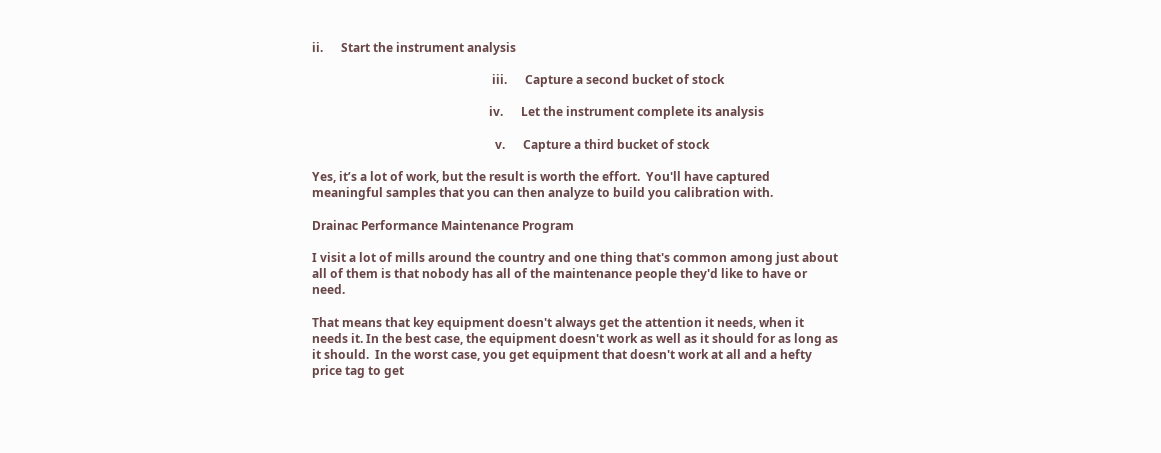ii.      Start the instrument analysis

                                                            iii.      Capture a second bucket of stock

                                                           iv.      Let the instrument complete its analysis

                                                             v.      Capture a third bucket of stock

Yes, it’s a lot of work, but the result is worth the effort.  You'll have captured meaningful samples that you can then analyze to build you calibration with.

Drainac Performance Maintenance Program

I visit a lot of mills around the country and one thing that's common among just about all of them is that nobody has all of the maintenance people they'd like to have or need.

That means that key equipment doesn't always get the attention it needs, when it needs it. In the best case, the equipment doesn't work as well as it should for as long as it should.  In the worst case, you get equipment that doesn't work at all and a hefty price tag to get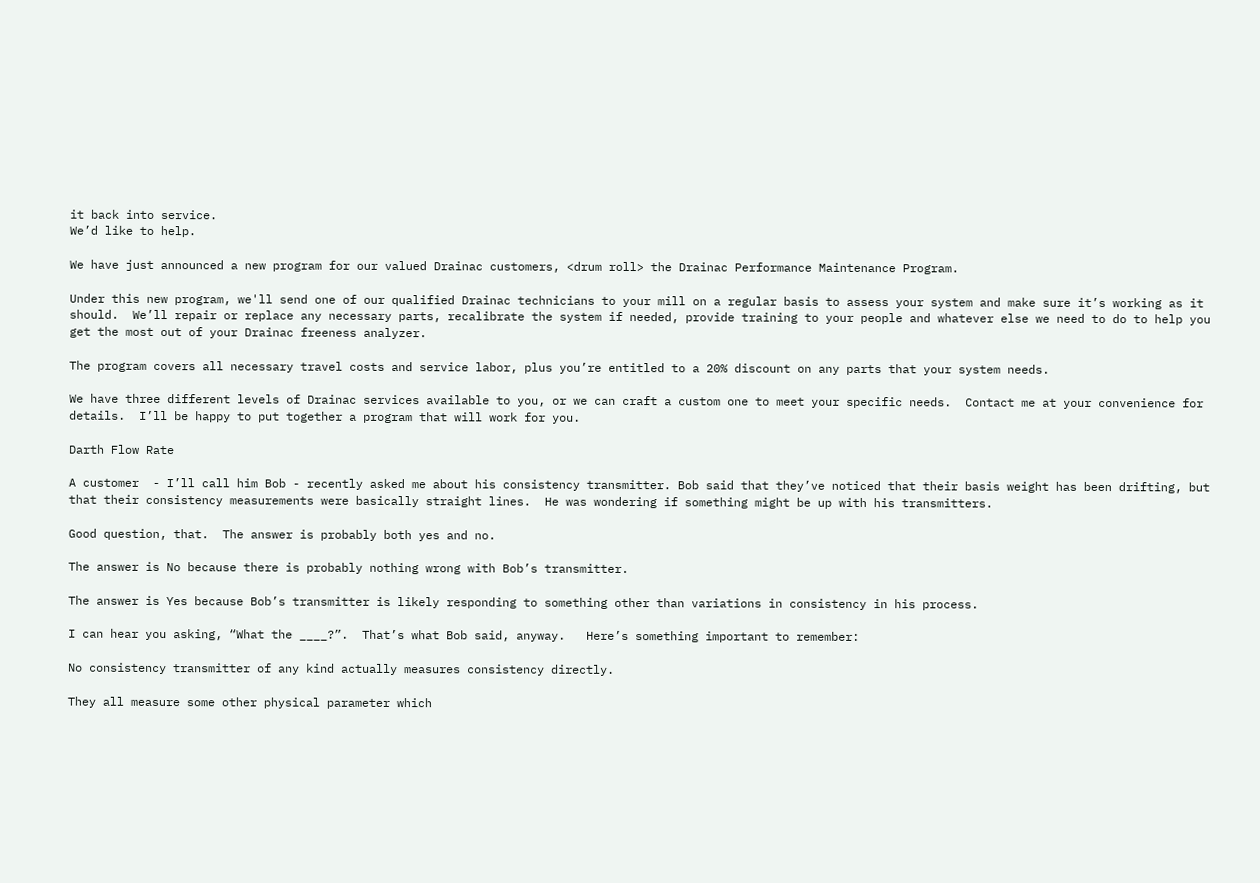it back into service.
We’d like to help.

We have just announced a new program for our valued Drainac customers, <drum roll> the Drainac Performance Maintenance Program.

Under this new program, we'll send one of our qualified Drainac technicians to your mill on a regular basis to assess your system and make sure it’s working as it should.  We’ll repair or replace any necessary parts, recalibrate the system if needed, provide training to your people and whatever else we need to do to help you get the most out of your Drainac freeness analyzer.

The program covers all necessary travel costs and service labor, plus you’re entitled to a 20% discount on any parts that your system needs.

We have three different levels of Drainac services available to you, or we can craft a custom one to meet your specific needs.  Contact me at your convenience for details.  I’ll be happy to put together a program that will work for you.

Darth Flow Rate

A customer  - I’ll call him Bob - recently asked me about his consistency transmitter. Bob said that they’ve noticed that their basis weight has been drifting, but that their consistency measurements were basically straight lines.  He was wondering if something might be up with his transmitters.

Good question, that.  The answer is probably both yes and no.

The answer is No because there is probably nothing wrong with Bob’s transmitter.

The answer is Yes because Bob’s transmitter is likely responding to something other than variations in consistency in his process.

I can hear you asking, “What the ____?”.  That’s what Bob said, anyway.   Here’s something important to remember:

No consistency transmitter of any kind actually measures consistency directly.

They all measure some other physical parameter which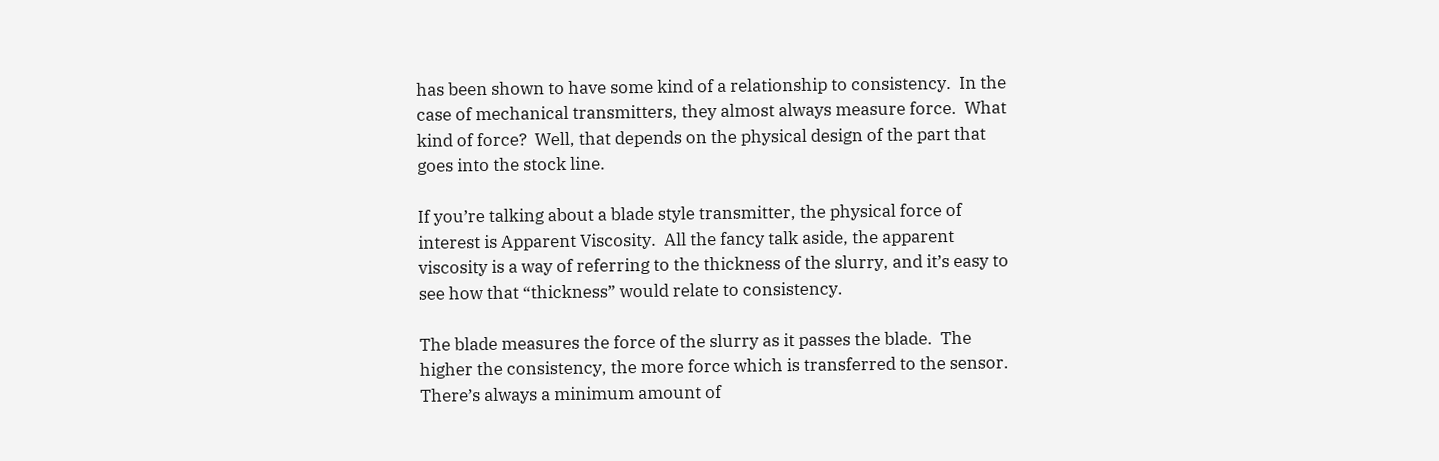has been shown to have some kind of a relationship to consistency.  In the case of mechanical transmitters, they almost always measure force.  What kind of force?  Well, that depends on the physical design of the part that goes into the stock line.

If you’re talking about a blade style transmitter, the physical force of interest is Apparent Viscosity.  All the fancy talk aside, the apparent viscosity is a way of referring to the thickness of the slurry, and it’s easy to see how that “thickness” would relate to consistency.

The blade measures the force of the slurry as it passes the blade.  The higher the consistency, the more force which is transferred to the sensor.  There’s always a minimum amount of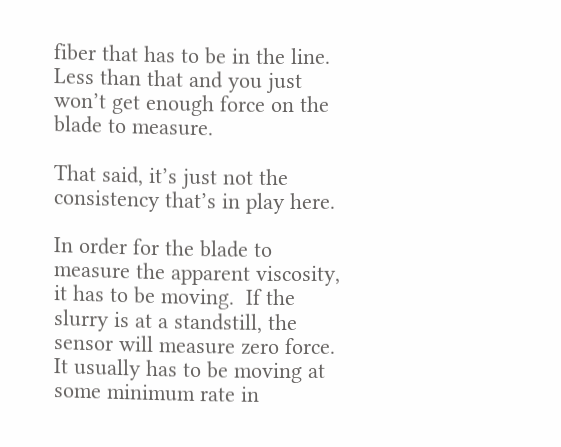fiber that has to be in the line.  Less than that and you just won’t get enough force on the blade to measure.

That said, it’s just not the consistency that’s in play here.

In order for the blade to measure the apparent viscosity, it has to be moving.  If the slurry is at a standstill, the sensor will measure zero force.  It usually has to be moving at some minimum rate in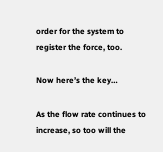order for the system to register the force, too.

Now here’s the key…

As the flow rate continues to increase, so too will the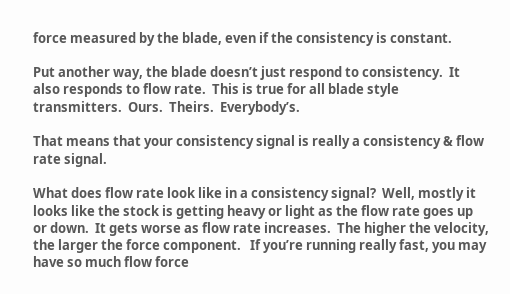force measured by the blade, even if the consistency is constant.

Put another way, the blade doesn’t just respond to consistency.  It also responds to flow rate.  This is true for all blade style transmitters.  Ours.  Theirs.  Everybody’s.

That means that your consistency signal is really a consistency & flow rate signal.

What does flow rate look like in a consistency signal?  Well, mostly it looks like the stock is getting heavy or light as the flow rate goes up or down.  It gets worse as flow rate increases.  The higher the velocity, the larger the force component.   If you’re running really fast, you may have so much flow force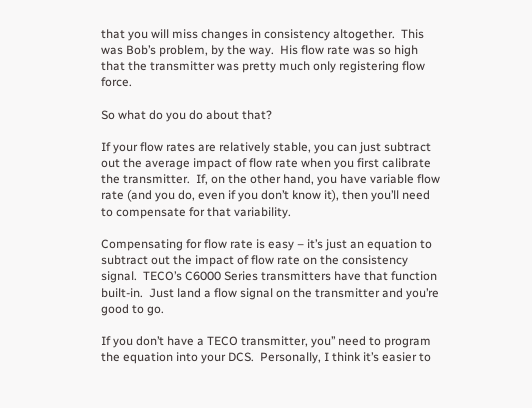that you will miss changes in consistency altogether.  This was Bob’s problem, by the way.  His flow rate was so high that the transmitter was pretty much only registering flow force.

So what do you do about that?

If your flow rates are relatively stable, you can just subtract out the average impact of flow rate when you first calibrate the transmitter.  If, on the other hand, you have variable flow rate (and you do, even if you don’t know it), then you’ll need to compensate for that variability.

Compensating for flow rate is easy – it’s just an equation to subtract out the impact of flow rate on the consistency signal.  TECO’s C6000 Series transmitters have that function built-in.  Just land a flow signal on the transmitter and you’re good to go.

If you don’t have a TECO transmitter, you’’ need to program the equation into your DCS.  Personally, I think it’s easier to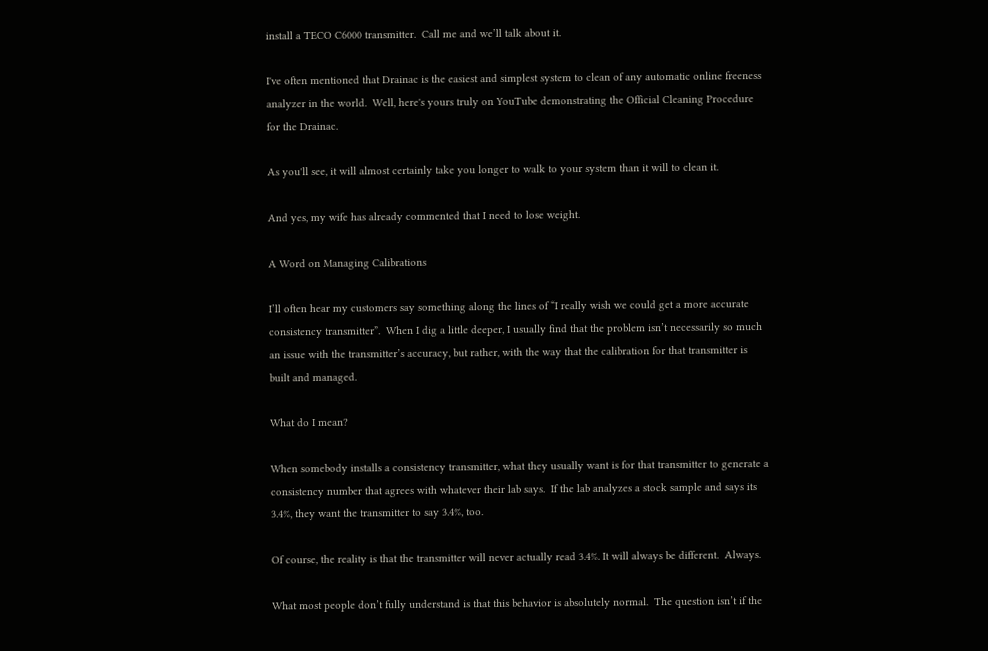install a TECO C6000 transmitter.  Call me and we’ll talk about it.

I've often mentioned that Drainac is the easiest and simplest system to clean of any automatic online freeness analyzer in the world.  Well, here's yours truly on YouTube demonstrating the Official Cleaning Procedure for the Drainac.

As you'll see, it will almost certainly take you longer to walk to your system than it will to clean it.

And yes, my wife has already commented that I need to lose weight.

A Word on Managing Calibrations

I’ll often hear my customers say something along the lines of “I really wish we could get a more accurate consistency transmitter”.  When I dig a little deeper, I usually find that the problem isn’t necessarily so much an issue with the transmitter’s accuracy, but rather, with the way that the calibration for that transmitter is built and managed.

What do I mean?

When somebody installs a consistency transmitter, what they usually want is for that transmitter to generate a consistency number that agrees with whatever their lab says.  If the lab analyzes a stock sample and says its 3.4%, they want the transmitter to say 3.4%, too.

Of course, the reality is that the transmitter will never actually read 3.4%. It will always be different.  Always.

What most people don’t fully understand is that this behavior is absolutely normal.  The question isn’t if the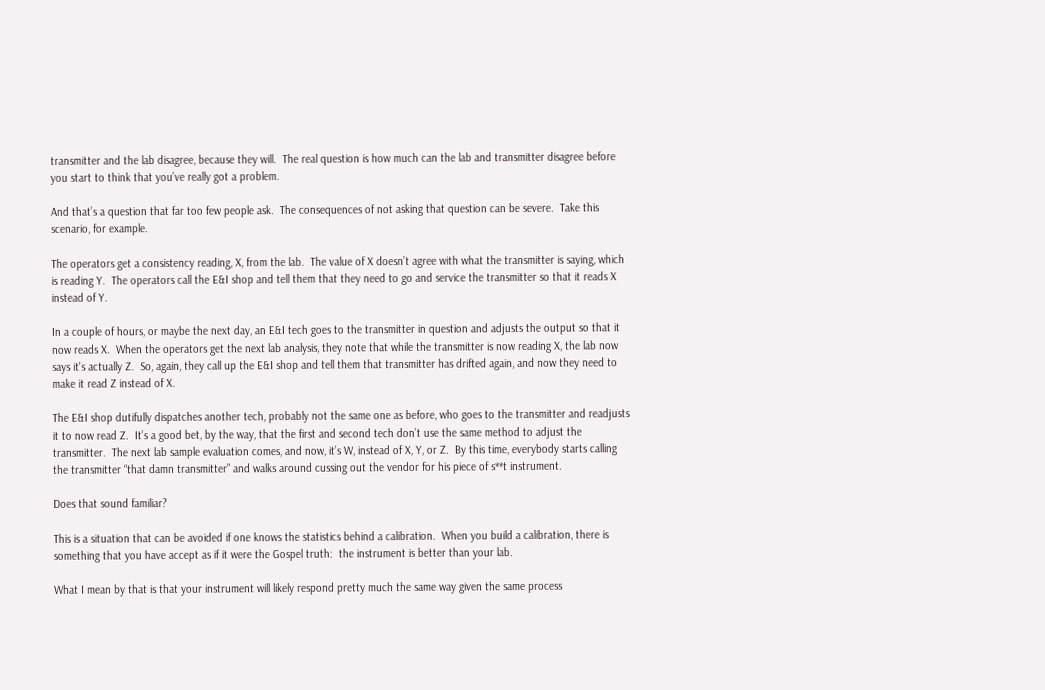transmitter and the lab disagree, because they will.  The real question is how much can the lab and transmitter disagree before you start to think that you’ve really got a problem.

And that’s a question that far too few people ask.  The consequences of not asking that question can be severe.  Take this scenario, for example.

The operators get a consistency reading, X, from the lab.  The value of X doesn’t agree with what the transmitter is saying, which is reading Y.  The operators call the E&I shop and tell them that they need to go and service the transmitter so that it reads X instead of Y.

In a couple of hours, or maybe the next day, an E&I tech goes to the transmitter in question and adjusts the output so that it now reads X.  When the operators get the next lab analysis, they note that while the transmitter is now reading X, the lab now says it's actually Z.  So, again, they call up the E&I shop and tell them that transmitter has drifted again, and now they need to make it read Z instead of X.

The E&I shop dutifully dispatches another tech, probably not the same one as before, who goes to the transmitter and readjusts it to now read Z.  It’s a good bet, by the way, that the first and second tech don’t use the same method to adjust the transmitter.  The next lab sample evaluation comes, and now, it’s W, instead of X, Y, or Z.  By this time, everybody starts calling the transmitter “that damn transmitter” and walks around cussing out the vendor for his piece of s**t instrument.

Does that sound familiar?

This is a situation that can be avoided if one knows the statistics behind a calibration.  When you build a calibration, there is something that you have accept as if it were the Gospel truth:  the instrument is better than your lab.

What I mean by that is that your instrument will likely respond pretty much the same way given the same process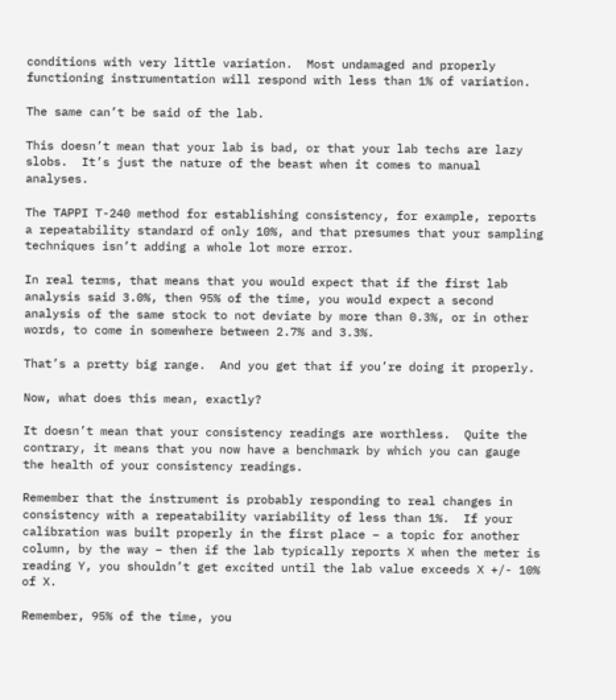conditions with very little variation.  Most undamaged and properly functioning instrumentation will respond with less than 1% of variation.

The same can’t be said of the lab.

This doesn’t mean that your lab is bad, or that your lab techs are lazy slobs.  It’s just the nature of the beast when it comes to manual analyses.

The TAPPI T-240 method for establishing consistency, for example, reports a repeatability standard of only 10%, and that presumes that your sampling techniques isn’t adding a whole lot more error.

In real terms, that means that you would expect that if the first lab analysis said 3.0%, then 95% of the time, you would expect a second analysis of the same stock to not deviate by more than 0.3%, or in other words, to come in somewhere between 2.7% and 3.3%.

That’s a pretty big range.  And you get that if you’re doing it properly.

Now, what does this mean, exactly?

It doesn’t mean that your consistency readings are worthless.  Quite the contrary, it means that you now have a benchmark by which you can gauge the health of your consistency readings.

Remember that the instrument is probably responding to real changes in consistency with a repeatability variability of less than 1%.  If your calibration was built properly in the first place – a topic for another column, by the way – then if the lab typically reports X when the meter is reading Y, you shouldn’t get excited until the lab value exceeds X +/- 10% of X.

Remember, 95% of the time, you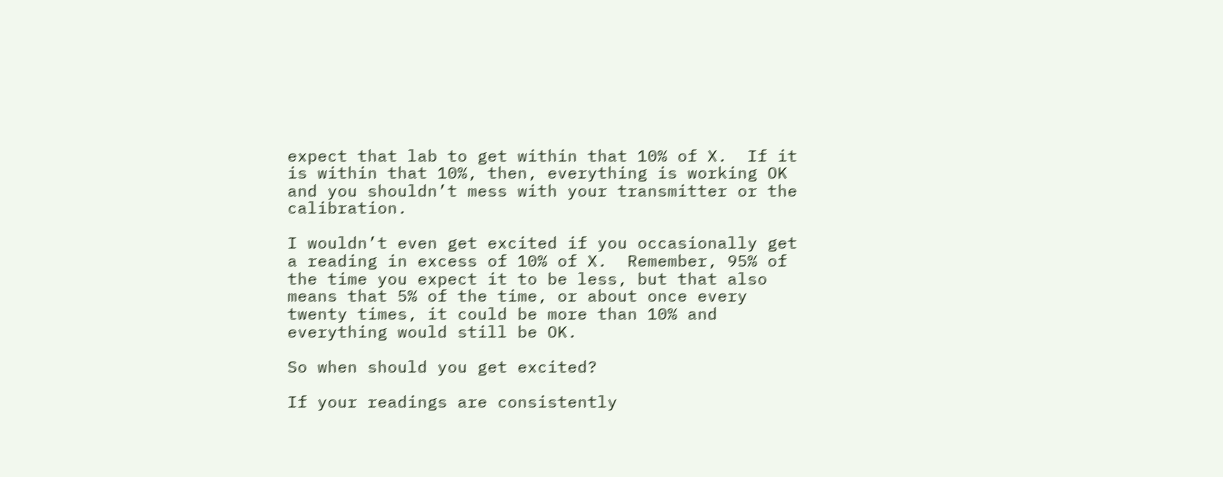expect that lab to get within that 10% of X.  If it is within that 10%, then, everything is working OK and you shouldn’t mess with your transmitter or the calibration.

I wouldn’t even get excited if you occasionally get a reading in excess of 10% of X.  Remember, 95% of the time you expect it to be less, but that also means that 5% of the time, or about once every twenty times, it could be more than 10% and everything would still be OK.

So when should you get excited?

If your readings are consistently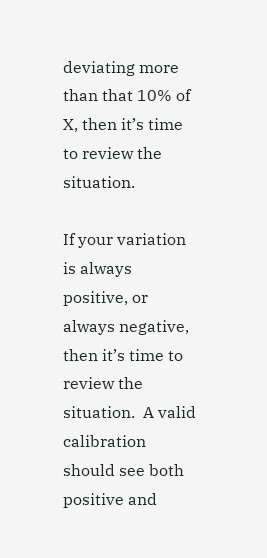deviating more than that 10% of X, then it’s time to review the situation.

If your variation is always positive, or always negative, then it’s time to review the situation.  A valid calibration should see both positive and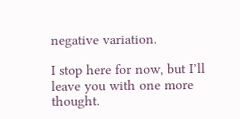negative variation.

I stop here for now, but I’ll leave you with one more thought.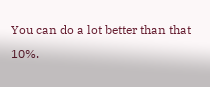You can do a lot better than that 10%.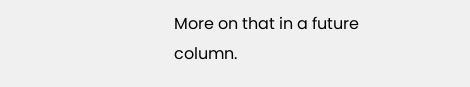More on that in a future column.